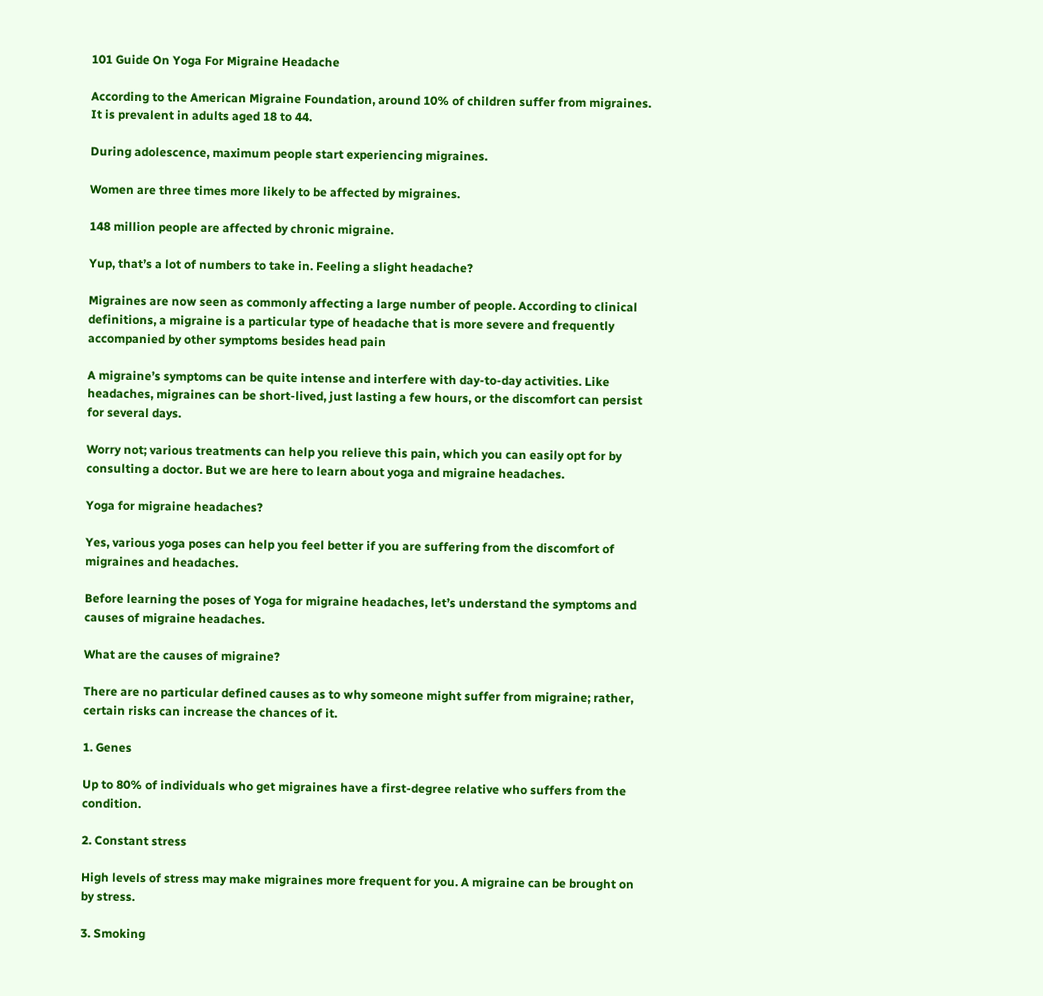101 Guide On Yoga For Migraine Headache

According to the American Migraine Foundation, around 10% of children suffer from migraines. It is prevalent in adults aged 18 to 44.

During adolescence, maximum people start experiencing migraines.

Women are three times more likely to be affected by migraines.

148 million people are affected by chronic migraine.

Yup, that’s a lot of numbers to take in. Feeling a slight headache?

Migraines are now seen as commonly affecting a large number of people. According to clinical definitions, a migraine is a particular type of headache that is more severe and frequently accompanied by other symptoms besides head pain

A migraine’s symptoms can be quite intense and interfere with day-to-day activities. Like headaches, migraines can be short-lived, just lasting a few hours, or the discomfort can persist for several days.

Worry not; various treatments can help you relieve this pain, which you can easily opt for by consulting a doctor. But we are here to learn about yoga and migraine headaches.

Yoga for migraine headaches?

Yes, various yoga poses can help you feel better if you are suffering from the discomfort of migraines and headaches.

Before learning the poses of Yoga for migraine headaches, let’s understand the symptoms and causes of migraine headaches.

What are the causes of migraine?

There are no particular defined causes as to why someone might suffer from migraine; rather, certain risks can increase the chances of it.

1. Genes

Up to 80% of individuals who get migraines have a first-degree relative who suffers from the condition.

2. Constant stress

High levels of stress may make migraines more frequent for you. A migraine can be brought on by stress.

3. Smoking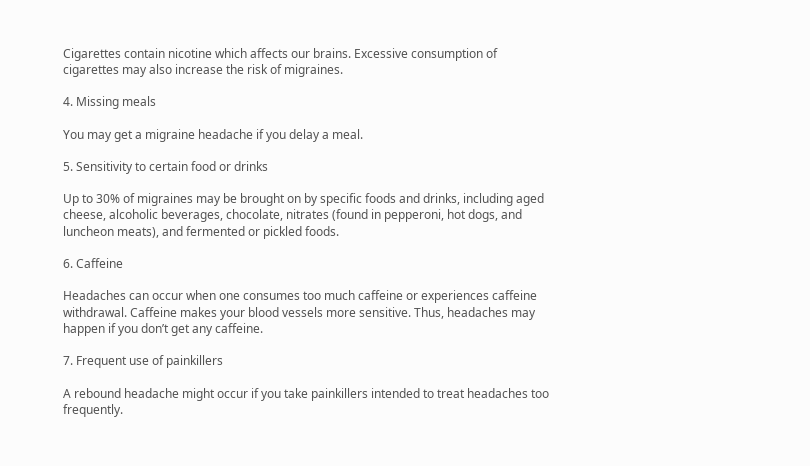Cigarettes contain nicotine which affects our brains. Excessive consumption of cigarettes may also increase the risk of migraines.

4. Missing meals

You may get a migraine headache if you delay a meal.

5. Sensitivity to certain food or drinks

Up to 30% of migraines may be brought on by specific foods and drinks, including aged cheese, alcoholic beverages, chocolate, nitrates (found in pepperoni, hot dogs, and luncheon meats), and fermented or pickled foods.

6. Caffeine

Headaches can occur when one consumes too much caffeine or experiences caffeine withdrawal. Caffeine makes your blood vessels more sensitive. Thus, headaches may happen if you don’t get any caffeine.

7. Frequent use of painkillers

A rebound headache might occur if you take painkillers intended to treat headaches too frequently.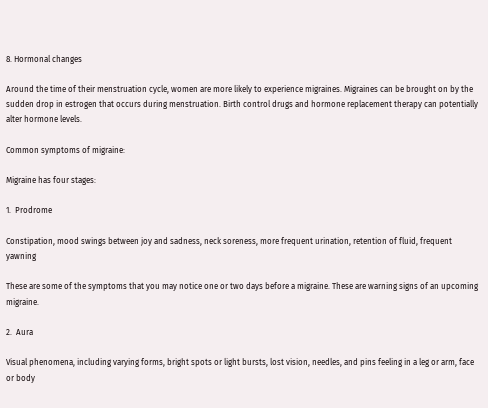8. Hormonal changes

Around the time of their menstruation cycle, women are more likely to experience migraines. Migraines can be brought on by the sudden drop in estrogen that occurs during menstruation. Birth control drugs and hormone replacement therapy can potentially alter hormone levels.

Common symptoms of migraine:

Migraine has four stages:

1.  Prodrome

Constipation, mood swings between joy and sadness, neck soreness, more frequent urination, retention of fluid, frequent yawning

These are some of the symptoms that you may notice one or two days before a migraine. These are warning signs of an upcoming migraine.

2.  Aura

Visual phenomena, including varying forms, bright spots or light bursts, lost vision, needles, and pins feeling in a leg or arm, face or body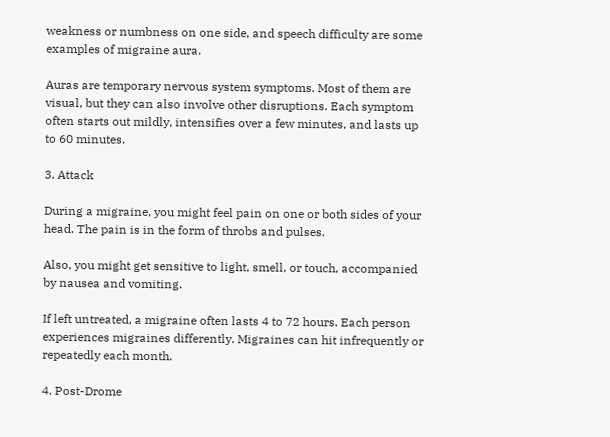weakness or numbness on one side, and speech difficulty are some examples of migraine aura.

Auras are temporary nervous system symptoms. Most of them are visual, but they can also involve other disruptions. Each symptom often starts out mildly, intensifies over a few minutes, and lasts up to 60 minutes.

3. Attack

During a migraine, you might feel pain on one or both sides of your head. The pain is in the form of throbs and pulses.

Also, you might get sensitive to light, smell, or touch, accompanied by nausea and vomiting.

If left untreated, a migraine often lasts 4 to 72 hours. Each person experiences migraines differently. Migraines can hit infrequently or repeatedly each month.

4. Post-Drome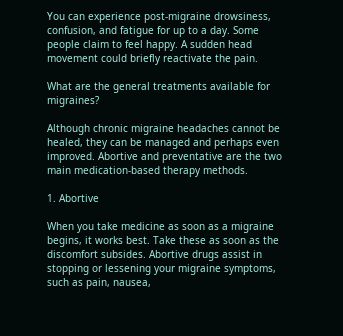You can experience post-migraine drowsiness, confusion, and fatigue for up to a day. Some people claim to feel happy. A sudden head movement could briefly reactivate the pain.

What are the general treatments available for migraines?

Although chronic migraine headaches cannot be healed, they can be managed and perhaps even improved. Abortive and preventative are the two main medication-based therapy methods.

1. Abortive

When you take medicine as soon as a migraine begins, it works best. Take these as soon as the discomfort subsides. Abortive drugs assist in stopping or lessening your migraine symptoms, such as pain, nausea,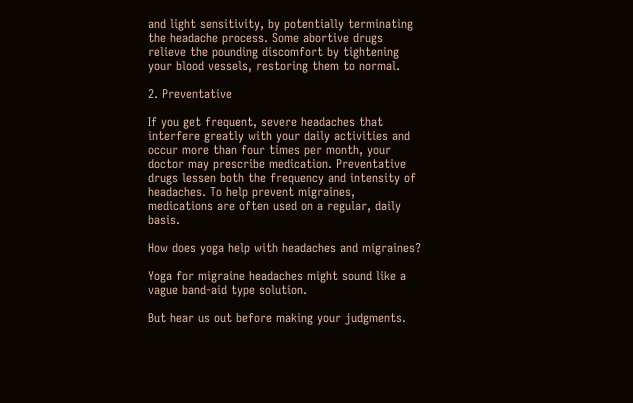and light sensitivity, by potentially terminating the headache process. Some abortive drugs relieve the pounding discomfort by tightening your blood vessels, restoring them to normal.

2. Preventative

If you get frequent, severe headaches that interfere greatly with your daily activities and occur more than four times per month, your doctor may prescribe medication. Preventative drugs lessen both the frequency and intensity of headaches. To help prevent migraines, medications are often used on a regular, daily basis.

How does yoga help with headaches and migraines?

Yoga for migraine headaches might sound like a vague band-aid type solution.

But hear us out before making your judgments.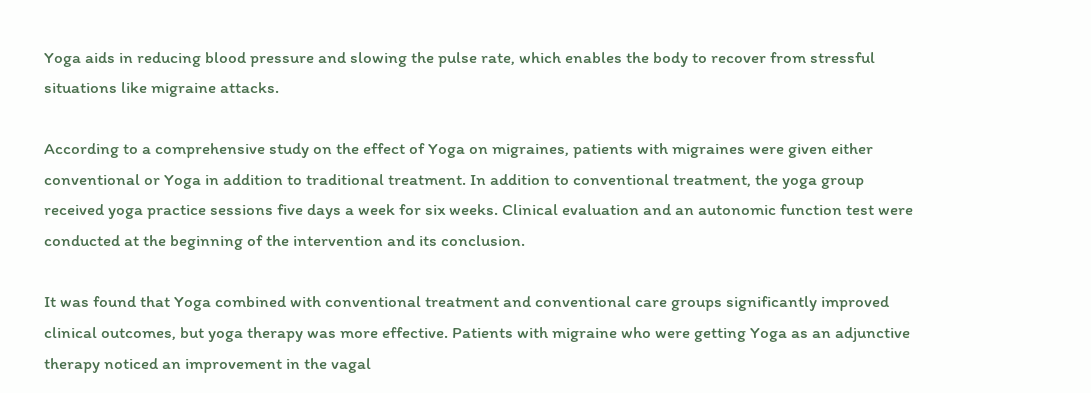Yoga aids in reducing blood pressure and slowing the pulse rate, which enables the body to recover from stressful situations like migraine attacks.

According to a comprehensive study on the effect of Yoga on migraines, patients with migraines were given either conventional or Yoga in addition to traditional treatment. In addition to conventional treatment, the yoga group received yoga practice sessions five days a week for six weeks. Clinical evaluation and an autonomic function test were conducted at the beginning of the intervention and its conclusion.

It was found that Yoga combined with conventional treatment and conventional care groups significantly improved clinical outcomes, but yoga therapy was more effective. Patients with migraine who were getting Yoga as an adjunctive therapy noticed an improvement in the vagal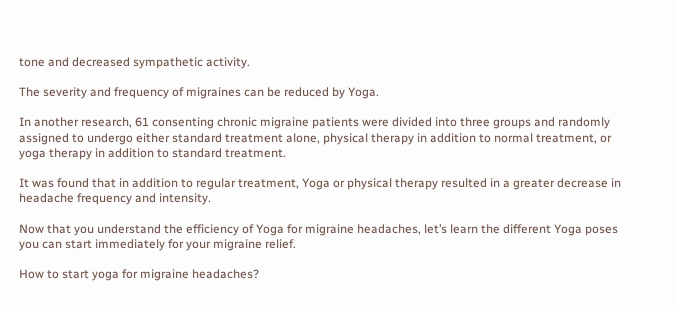tone and decreased sympathetic activity.

The severity and frequency of migraines can be reduced by Yoga.

In another research, 61 consenting chronic migraine patients were divided into three groups and randomly assigned to undergo either standard treatment alone, physical therapy in addition to normal treatment, or yoga therapy in addition to standard treatment.

It was found that in addition to regular treatment, Yoga or physical therapy resulted in a greater decrease in headache frequency and intensity.

Now that you understand the efficiency of Yoga for migraine headaches, let’s learn the different Yoga poses you can start immediately for your migraine relief.

How to start yoga for migraine headaches?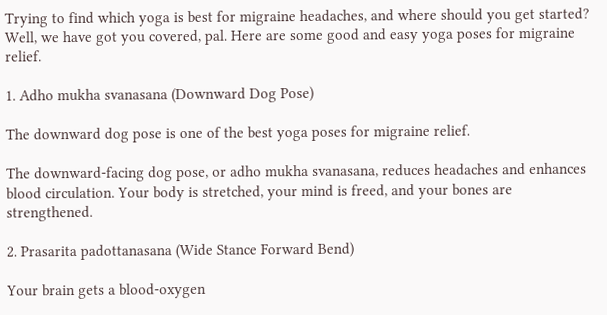Trying to find which yoga is best for migraine headaches, and where should you get started? Well, we have got you covered, pal. Here are some good and easy yoga poses for migraine relief.

1. Adho mukha svanasana (Downward Dog Pose)

The downward dog pose is one of the best yoga poses for migraine relief.

The downward-facing dog pose, or adho mukha svanasana, reduces headaches and enhances blood circulation. Your body is stretched, your mind is freed, and your bones are strengthened.

2. Prasarita padottanasana (Wide Stance Forward Bend)

Your brain gets a blood-oxygen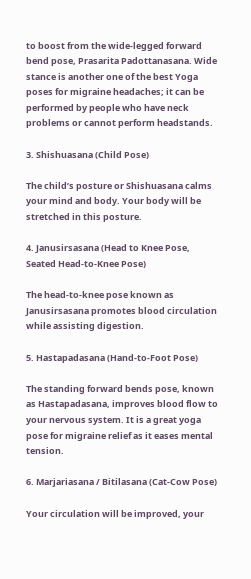to boost from the wide-legged forward bend pose, Prasarita Padottanasana. Wide stance is another one of the best Yoga poses for migraine headaches; it can be performed by people who have neck problems or cannot perform headstands.

3. Shishuasana (Child Pose)

The child’s posture or Shishuasana calms your mind and body. Your body will be stretched in this posture.

4. Janusirsasana (Head to Knee Pose, Seated Head-to-Knee Pose)

The head-to-knee pose known as Janusirsasana promotes blood circulation while assisting digestion.

5. Hastapadasana (Hand-to-Foot Pose)

The standing forward bends pose, known as Hastapadasana, improves blood flow to your nervous system. It is a great yoga pose for migraine relief as it eases mental tension.

6. Marjariasana / Bitilasana (Cat-Cow Pose)

Your circulation will be improved, your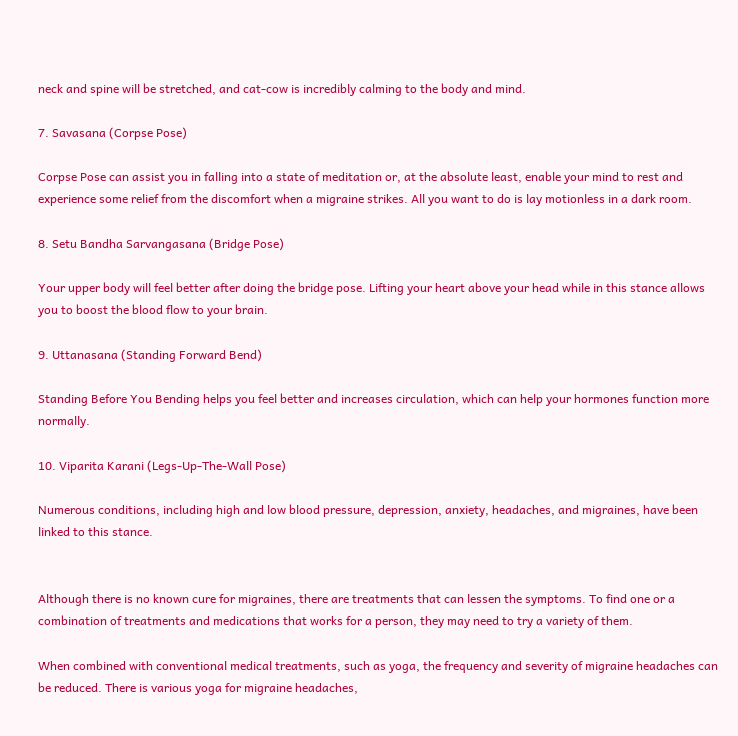neck and spine will be stretched, and cat-cow is incredibly calming to the body and mind.

7. Savasana (Corpse Pose)

Corpse Pose can assist you in falling into a state of meditation or, at the absolute least, enable your mind to rest and experience some relief from the discomfort when a migraine strikes. All you want to do is lay motionless in a dark room.

8. Setu Bandha Sarvangasana (Bridge Pose)

Your upper body will feel better after doing the bridge pose. Lifting your heart above your head while in this stance allows you to boost the blood flow to your brain.

9. Uttanasana (Standing Forward Bend)

Standing Before You Bending helps you feel better and increases circulation, which can help your hormones function more normally.

10. Viparita Karani (Legs-Up-The-Wall Pose)

Numerous conditions, including high and low blood pressure, depression, anxiety, headaches, and migraines, have been linked to this stance.


Although there is no known cure for migraines, there are treatments that can lessen the symptoms. To find one or a combination of treatments and medications that works for a person, they may need to try a variety of them.

When combined with conventional medical treatments, such as yoga, the frequency and severity of migraine headaches can be reduced. There is various yoga for migraine headaches,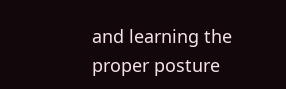and learning the proper posture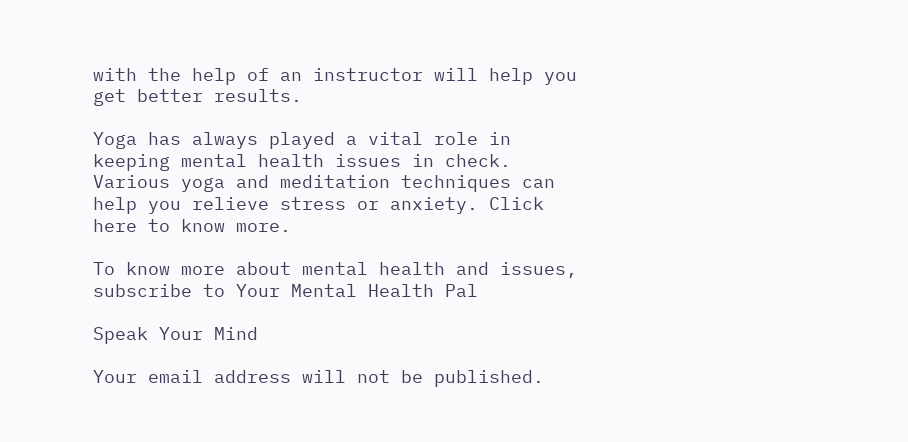with the help of an instructor will help you get better results.

Yoga has always played a vital role in keeping mental health issues in check. Various yoga and meditation techniques can help you relieve stress or anxiety. Click here to know more.

To know more about mental health and issues, subscribe to Your Mental Health Pal

Speak Your Mind

Your email address will not be published.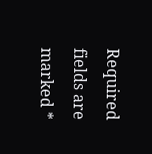Required fields are marked *